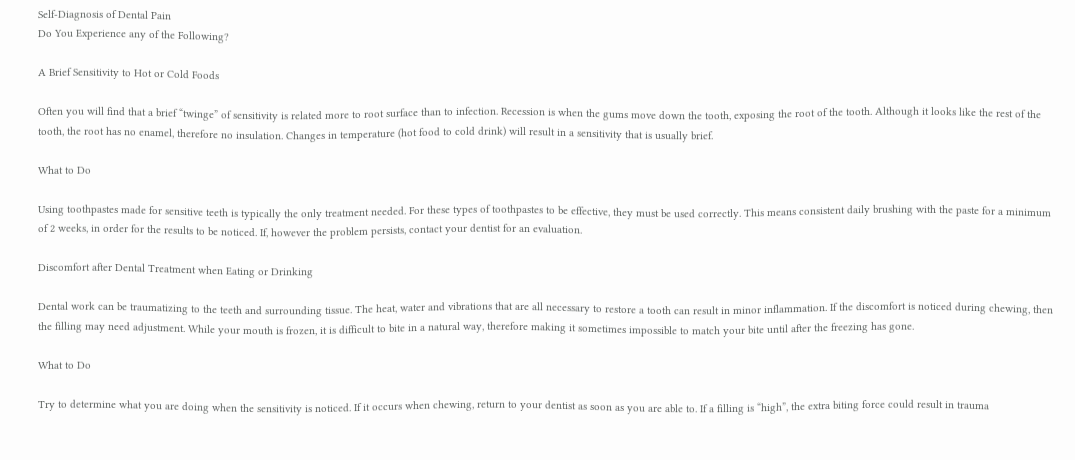Self-Diagnosis of Dental Pain
Do You Experience any of the Following?

A Brief Sensitivity to Hot or Cold Foods

Often you will find that a brief “twinge” of sensitivity is related more to root surface than to infection. Recession is when the gums move down the tooth, exposing the root of the tooth. Although it looks like the rest of the tooth, the root has no enamel, therefore no insulation. Changes in temperature (hot food to cold drink) will result in a sensitivity that is usually brief.

What to Do

Using toothpastes made for sensitive teeth is typically the only treatment needed. For these types of toothpastes to be effective, they must be used correctly. This means consistent daily brushing with the paste for a minimum of 2 weeks, in order for the results to be noticed. If, however the problem persists, contact your dentist for an evaluation.

Discomfort after Dental Treatment when Eating or Drinking

Dental work can be traumatizing to the teeth and surrounding tissue. The heat, water and vibrations that are all necessary to restore a tooth can result in minor inflammation. If the discomfort is noticed during chewing, then the filling may need adjustment. While your mouth is frozen, it is difficult to bite in a natural way, therefore making it sometimes impossible to match your bite until after the freezing has gone.

What to Do

Try to determine what you are doing when the sensitivity is noticed. If it occurs when chewing, return to your dentist as soon as you are able to. If a filling is “high”, the extra biting force could result in trauma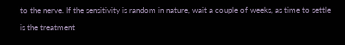to the nerve. If the sensitivity is random in nature, wait a couple of weeks, as time to settle is the treatment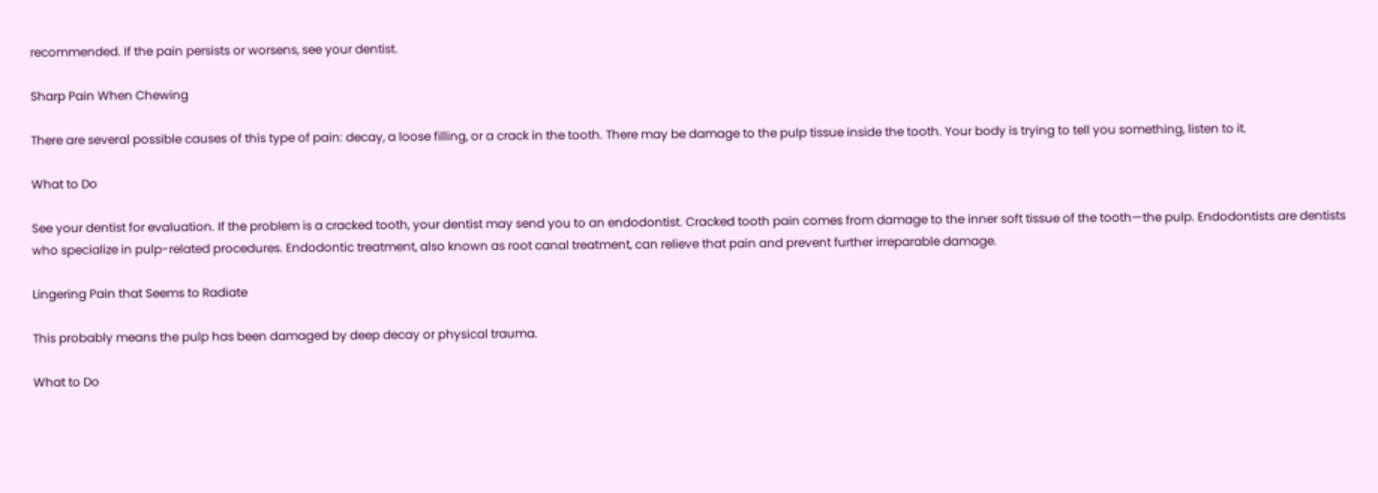recommended. If the pain persists or worsens, see your dentist.

Sharp Pain When Chewing

There are several possible causes of this type of pain: decay, a loose filling, or a crack in the tooth. There may be damage to the pulp tissue inside the tooth. Your body is trying to tell you something, listen to it.

What to Do

See your dentist for evaluation. If the problem is a cracked tooth, your dentist may send you to an endodontist. Cracked tooth pain comes from damage to the inner soft tissue of the tooth—the pulp. Endodontists are dentists who specialize in pulp-related procedures. Endodontic treatment, also known as root canal treatment, can relieve that pain and prevent further irreparable damage.

Lingering Pain that Seems to Radiate

This probably means the pulp has been damaged by deep decay or physical trauma.

What to Do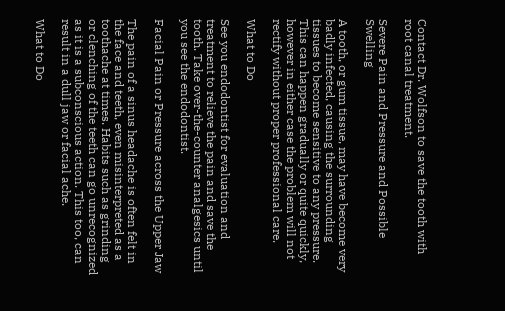Contact Dr. Wolfson to save the tooth with root canal treatment.

Severe Pain and Pressure and Possible Swelling

A tooth, or gum tissue, may have become very badly infected, causing the surrounding tissues to become sensitive to any pressure. This can happen gradually or quite quickly, however in either case the problem will not rectify without proper professional care.

What to Do

See you endodontist for evaluation and treatment to relieve the pain and save the tooth. Take over-the-counter analgesics until you see the endodontist.

Facial Pain or Pressure across the Upper Jaw

The pain of a sinus headache is often felt in the face and teeth, even misinterpreted as a toothache at times. Habits such as grinding or clenching of the teeth can go unrecognized as it is a subconscious action. This too, can result in a dull jaw or facial ache.

What to Do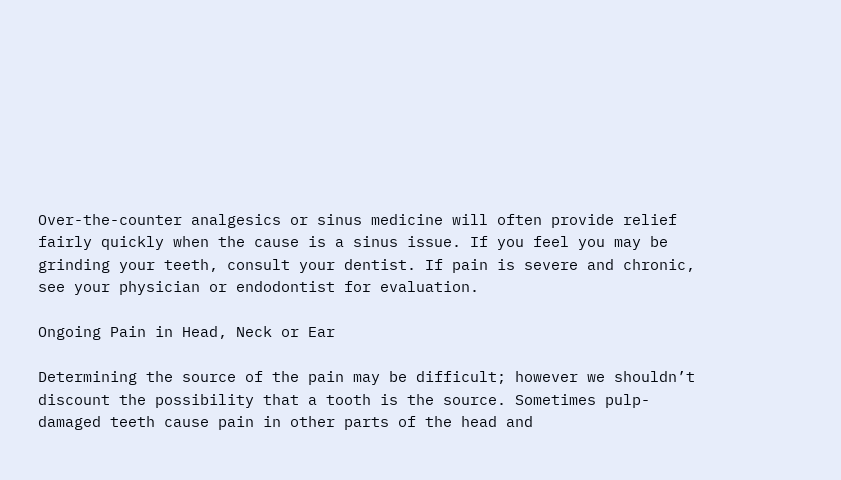Over-the-counter analgesics or sinus medicine will often provide relief fairly quickly when the cause is a sinus issue. If you feel you may be grinding your teeth, consult your dentist. If pain is severe and chronic, see your physician or endodontist for evaluation.

Ongoing Pain in Head, Neck or Ear

Determining the source of the pain may be difficult; however we shouldn’t discount the possibility that a tooth is the source. Sometimes pulp-damaged teeth cause pain in other parts of the head and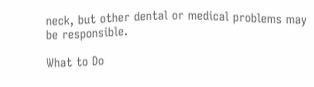neck, but other dental or medical problems may be responsible.

What to Do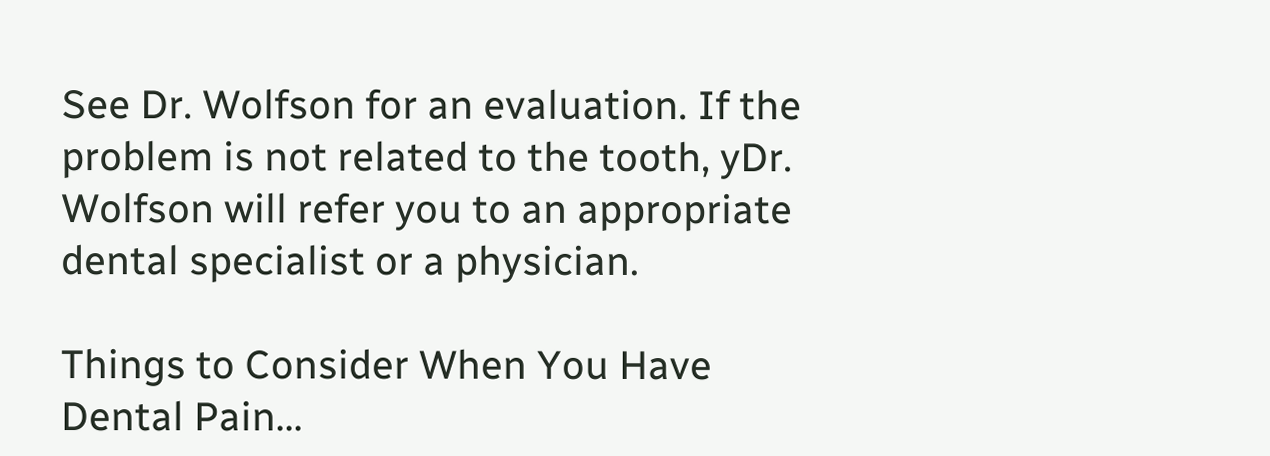See Dr. Wolfson for an evaluation. If the problem is not related to the tooth, yDr. Wolfson will refer you to an appropriate dental specialist or a physician.

Things to Consider When You Have Dental Pain...